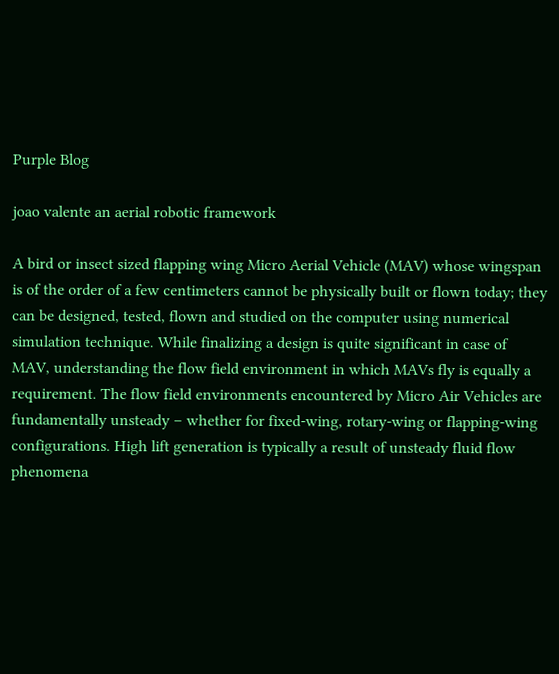Purple Blog

joao valente an aerial robotic framework

A bird or insect sized flapping wing Micro Aerial Vehicle (MAV) whose wingspan is of the order of a few centimeters cannot be physically built or flown today; they can be designed, tested, flown and studied on the computer using numerical simulation technique. While finalizing a design is quite significant in case of MAV, understanding the flow field environment in which MAVs fly is equally a requirement. The flow field environments encountered by Micro Air Vehicles are fundamentally unsteady – whether for fixed-wing, rotary-wing or flapping-wing configurations. High lift generation is typically a result of unsteady fluid flow phenomena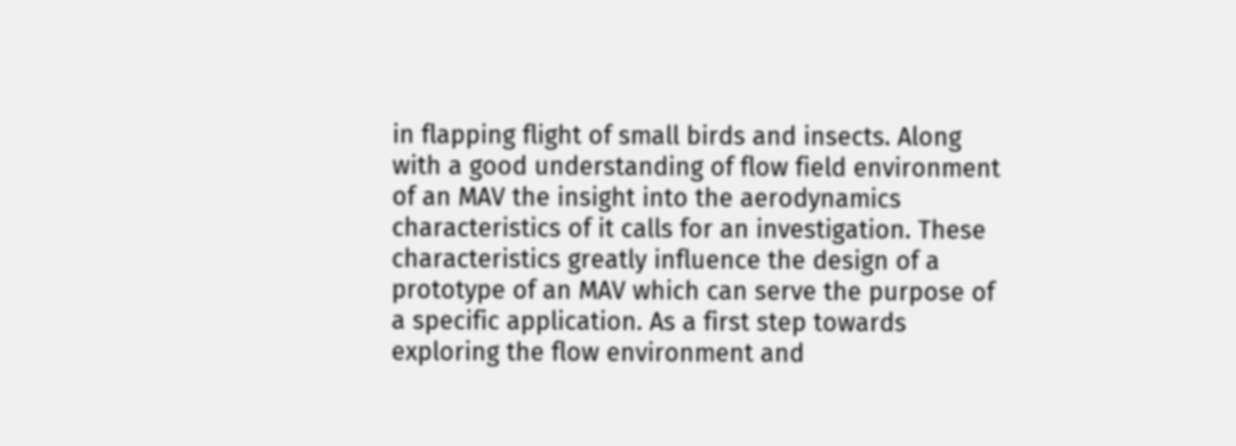in flapping flight of small birds and insects. Along with a good understanding of flow field environment of an MAV the insight into the aerodynamics characteristics of it calls for an investigation. These characteristics greatly influence the design of a prototype of an MAV which can serve the purpose of a specific application. As a first step towards exploring the flow environment and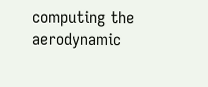computing the aerodynamic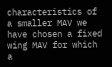characteristics of a smaller MAV we have chosen a fixed wing MAV for which a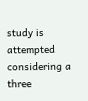study is attempted considering a three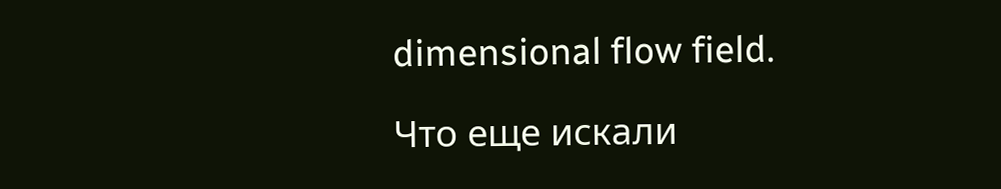dimensional flow field.

Что еще искали